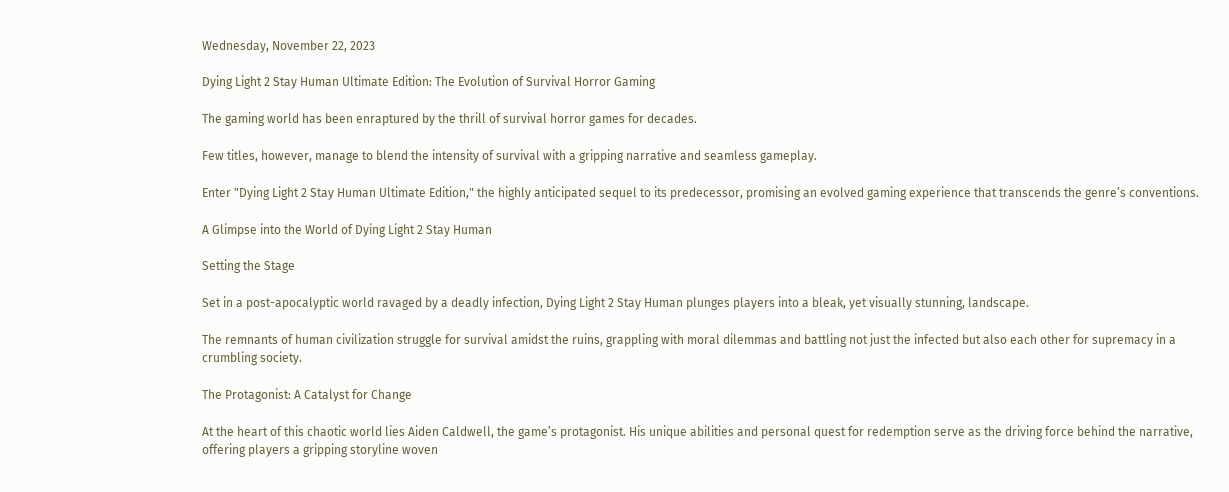Wednesday, November 22, 2023

Dying Light 2 Stay Human Ultimate Edition: The Evolution of Survival Horror Gaming

The gaming world has been enraptured by the thrill of survival horror games for decades.

Few titles, however, manage to blend the intensity of survival with a gripping narrative and seamless gameplay.

Enter "Dying Light 2 Stay Human Ultimate Edition," the highly anticipated sequel to its predecessor, promising an evolved gaming experience that transcends the genre’s conventions.

A Glimpse into the World of Dying Light 2 Stay Human

Setting the Stage

Set in a post-apocalyptic world ravaged by a deadly infection, Dying Light 2 Stay Human plunges players into a bleak, yet visually stunning, landscape.

The remnants of human civilization struggle for survival amidst the ruins, grappling with moral dilemmas and battling not just the infected but also each other for supremacy in a crumbling society.

The Protagonist: A Catalyst for Change

At the heart of this chaotic world lies Aiden Caldwell, the game’s protagonist. His unique abilities and personal quest for redemption serve as the driving force behind the narrative, offering players a gripping storyline woven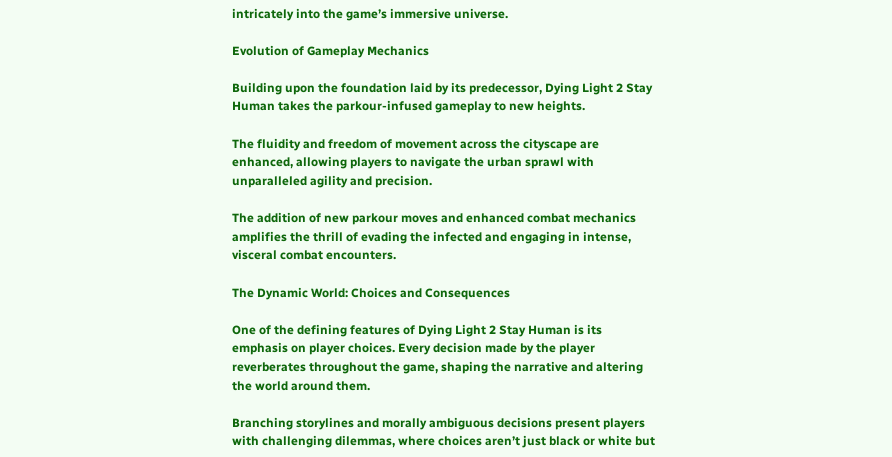intricately into the game’s immersive universe.

Evolution of Gameplay Mechanics

Building upon the foundation laid by its predecessor, Dying Light 2 Stay Human takes the parkour-infused gameplay to new heights.

The fluidity and freedom of movement across the cityscape are enhanced, allowing players to navigate the urban sprawl with unparalleled agility and precision.

The addition of new parkour moves and enhanced combat mechanics amplifies the thrill of evading the infected and engaging in intense, visceral combat encounters.

The Dynamic World: Choices and Consequences

One of the defining features of Dying Light 2 Stay Human is its emphasis on player choices. Every decision made by the player reverberates throughout the game, shaping the narrative and altering the world around them.

Branching storylines and morally ambiguous decisions present players with challenging dilemmas, where choices aren’t just black or white but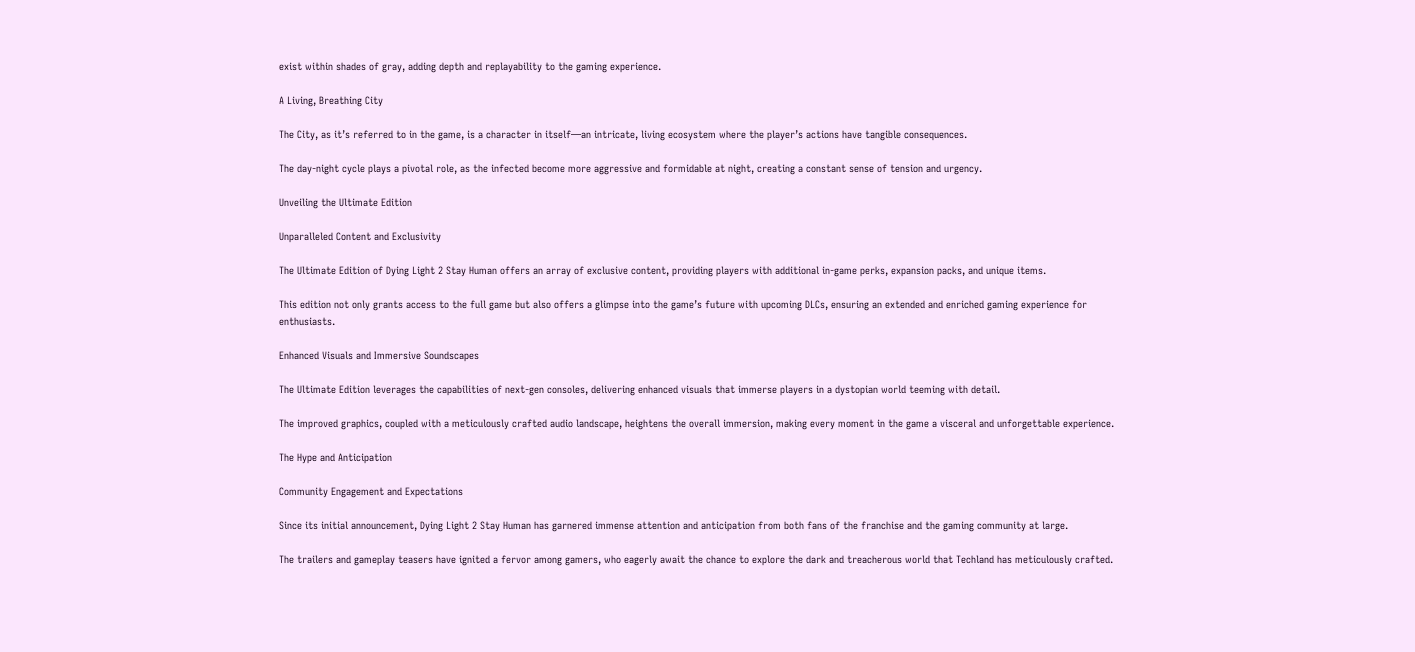exist within shades of gray, adding depth and replayability to the gaming experience.

A Living, Breathing City

The City, as it’s referred to in the game, is a character in itself—an intricate, living ecosystem where the player’s actions have tangible consequences.

The day-night cycle plays a pivotal role, as the infected become more aggressive and formidable at night, creating a constant sense of tension and urgency.

Unveiling the Ultimate Edition

Unparalleled Content and Exclusivity

The Ultimate Edition of Dying Light 2 Stay Human offers an array of exclusive content, providing players with additional in-game perks, expansion packs, and unique items.

This edition not only grants access to the full game but also offers a glimpse into the game’s future with upcoming DLCs, ensuring an extended and enriched gaming experience for enthusiasts.

Enhanced Visuals and Immersive Soundscapes

The Ultimate Edition leverages the capabilities of next-gen consoles, delivering enhanced visuals that immerse players in a dystopian world teeming with detail.

The improved graphics, coupled with a meticulously crafted audio landscape, heightens the overall immersion, making every moment in the game a visceral and unforgettable experience.

The Hype and Anticipation

Community Engagement and Expectations

Since its initial announcement, Dying Light 2 Stay Human has garnered immense attention and anticipation from both fans of the franchise and the gaming community at large.

The trailers and gameplay teasers have ignited a fervor among gamers, who eagerly await the chance to explore the dark and treacherous world that Techland has meticulously crafted.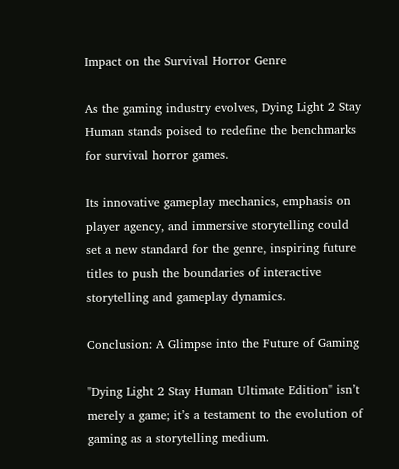Impact on the Survival Horror Genre

As the gaming industry evolves, Dying Light 2 Stay Human stands poised to redefine the benchmarks for survival horror games.

Its innovative gameplay mechanics, emphasis on player agency, and immersive storytelling could set a new standard for the genre, inspiring future titles to push the boundaries of interactive storytelling and gameplay dynamics.

Conclusion: A Glimpse into the Future of Gaming

"Dying Light 2 Stay Human Ultimate Edition" isn’t merely a game; it’s a testament to the evolution of gaming as a storytelling medium.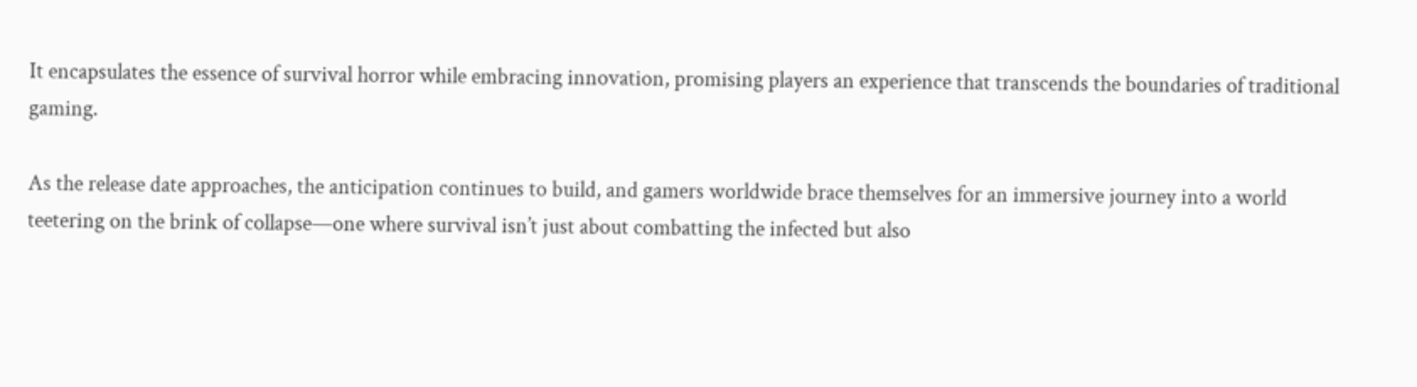It encapsulates the essence of survival horror while embracing innovation, promising players an experience that transcends the boundaries of traditional gaming.

As the release date approaches, the anticipation continues to build, and gamers worldwide brace themselves for an immersive journey into a world teetering on the brink of collapse—one where survival isn’t just about combatting the infected but also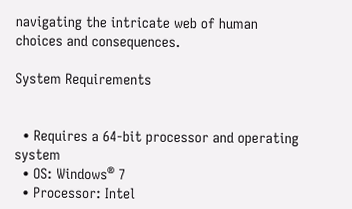navigating the intricate web of human choices and consequences.

System Requirements


  • Requires a 64-bit processor and operating system
  • OS: Windows® 7
  • Processor: Intel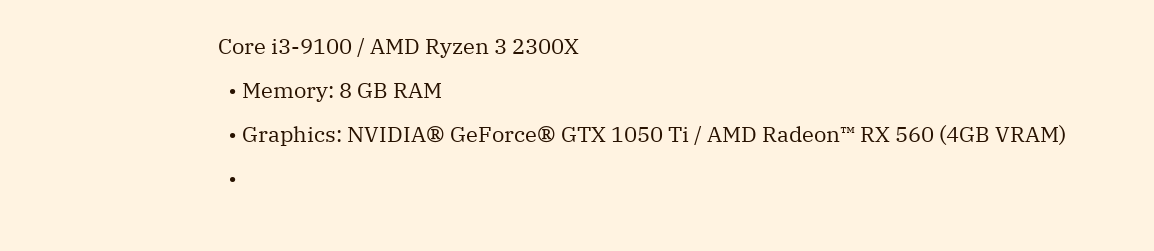Core i3-9100 / AMD Ryzen 3 2300X
  • Memory: 8 GB RAM
  • Graphics: NVIDIA® GeForce® GTX 1050 Ti / AMD Radeon™ RX 560 (4GB VRAM)
  •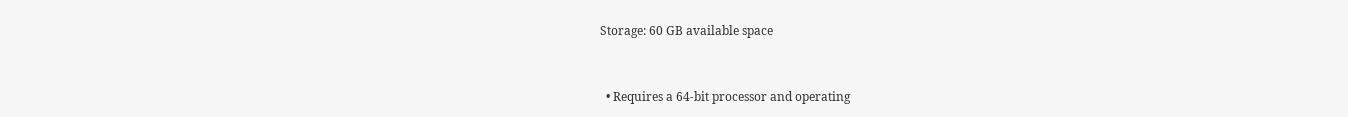Storage: 60 GB available space


  • Requires a 64-bit processor and operating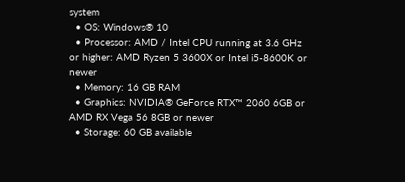system
  • OS: Windows® 10
  • Processor: AMD / Intel CPU running at 3.6 GHz or higher: AMD Ryzen 5 3600X or Intel i5-8600K or newer
  • Memory: 16 GB RAM
  • Graphics: NVIDIA® GeForce RTX™ 2060 6GB or AMD RX Vega 56 8GB or newer
  • Storage: 60 GB available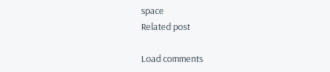space
Related post

Load comments